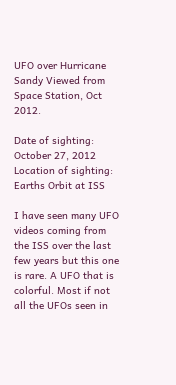UFO over Hurricane Sandy Viewed from Space Station, Oct 2012.

Date of sighting: October 27, 2012
Location of sighting: Earths Orbit at ISS

I have seen many UFO videos coming from the ISS over the last few years but this one is rare. A UFO that is colorful. Most if not all the UFOs seen in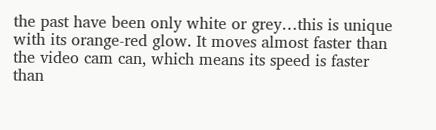the past have been only white or grey…this is unique with its orange-red glow. It moves almost faster than the video cam can, which means its speed is faster than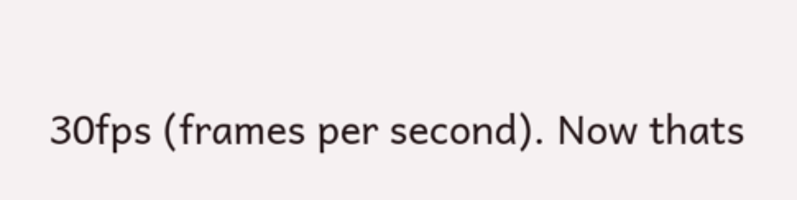30fps (frames per second). Now thats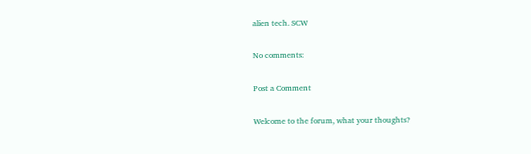alien tech. SCW

No comments:

Post a Comment

Welcome to the forum, what your thoughts?